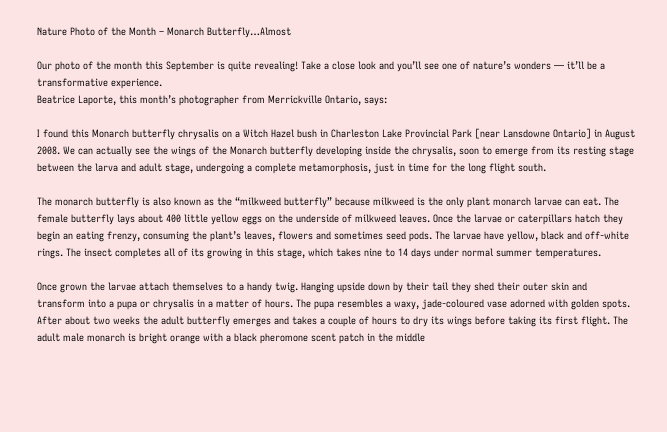Nature Photo of the Month – Monarch Butterfly…Almost

Our photo of the month this September is quite revealing! Take a close look and you’ll see one of nature’s wonders — it’ll be a transformative experience.
Beatrice Laporte, this month’s photographer from Merrickville Ontario, says:

I found this Monarch butterfly chrysalis on a Witch Hazel bush in Charleston Lake Provincial Park [near Lansdowne Ontario] in August 2008. We can actually see the wings of the Monarch butterfly developing inside the chrysalis, soon to emerge from its resting stage between the larva and adult stage, undergoing a complete metamorphosis, just in time for the long flight south.

The monarch butterfly is also known as the “milkweed butterfly” because milkweed is the only plant monarch larvae can eat. The female butterfly lays about 400 little yellow eggs on the underside of milkweed leaves. Once the larvae or caterpillars hatch they begin an eating frenzy, consuming the plant’s leaves, flowers and sometimes seed pods. The larvae have yellow, black and off-white rings. The insect completes all of its growing in this stage, which takes nine to 14 days under normal summer temperatures.

Once grown the larvae attach themselves to a handy twig. Hanging upside down by their tail they shed their outer skin and transform into a pupa or chrysalis in a matter of hours. The pupa resembles a waxy, jade-coloured vase adorned with golden spots. After about two weeks the adult butterfly emerges and takes a couple of hours to dry its wings before taking its first flight. The adult male monarch is bright orange with a black pheromone scent patch in the middle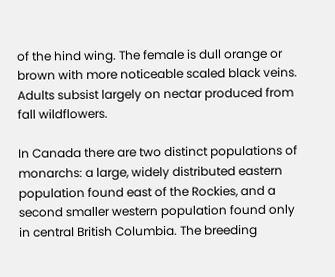of the hind wing. The female is dull orange or brown with more noticeable scaled black veins. Adults subsist largely on nectar produced from fall wildflowers.

In Canada there are two distinct populations of monarchs: a large, widely distributed eastern population found east of the Rockies, and a second smaller western population found only in central British Columbia. The breeding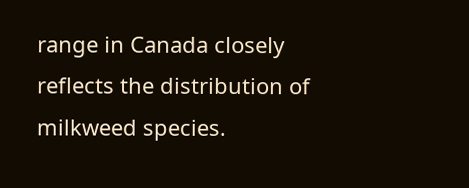range in Canada closely reflects the distribution of milkweed species.